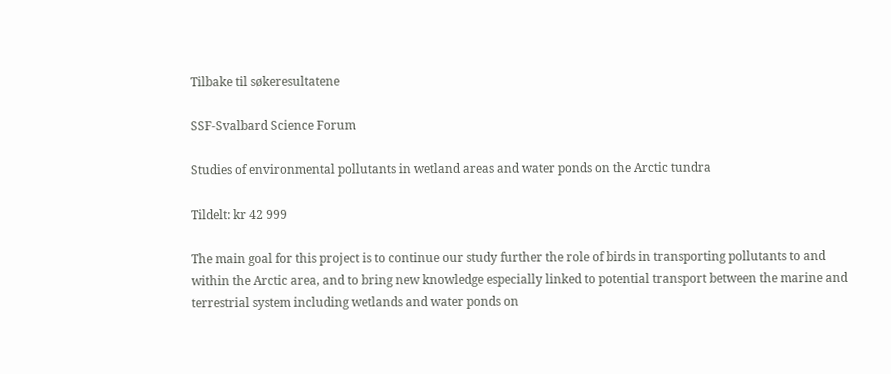Tilbake til søkeresultatene

SSF-Svalbard Science Forum

Studies of environmental pollutants in wetland areas and water ponds on the Arctic tundra

Tildelt: kr 42 999

The main goal for this project is to continue our study further the role of birds in transporting pollutants to and within the Arctic area, and to bring new knowledge especially linked to potential transport between the marine and terrestrial system including wetlands and water ponds on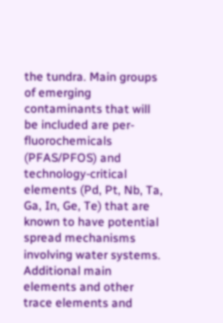the tundra. Main groups of emerging contaminants that will be included are per-fluorochemicals (PFAS/PFOS) and technology-critical elements (Pd, Pt, Nb, Ta, Ga, In, Ge, Te) that are known to have potential spread mechanisms involving water systems. Additional main elements and other trace elements and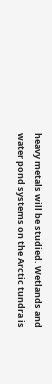heavy metals will be studied. Wetlands and water pond systems on the Arctic tundra is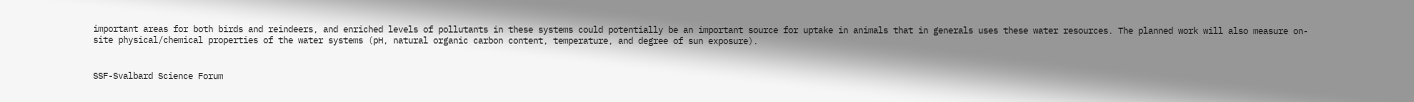important areas for both birds and reindeers, and enriched levels of pollutants in these systems could potentially be an important source for uptake in animals that in generals uses these water resources. The planned work will also measure on-site physical/chemical properties of the water systems (pH, natural organic carbon content, temperature, and degree of sun exposure).


SSF-Svalbard Science Forum